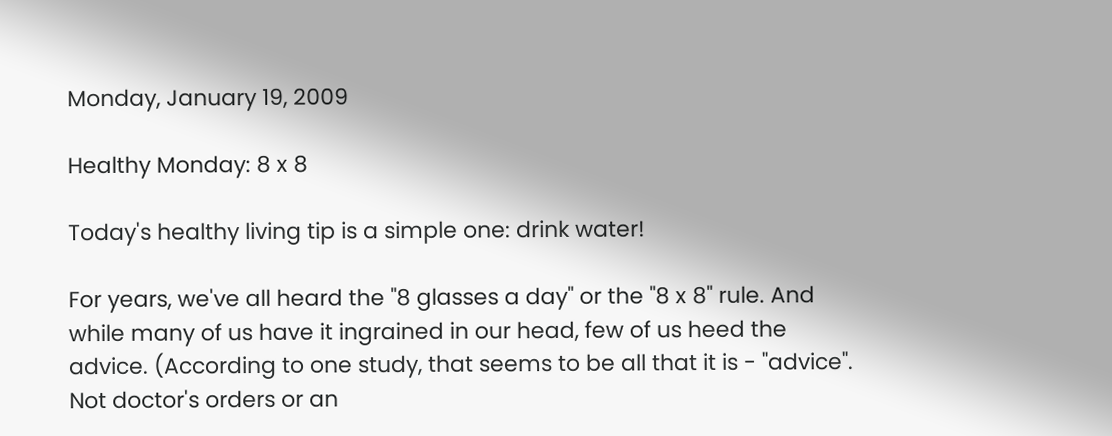Monday, January 19, 2009

Healthy Monday: 8 x 8

Today's healthy living tip is a simple one: drink water!

For years, we've all heard the "8 glasses a day" or the "8 x 8" rule. And while many of us have it ingrained in our head, few of us heed the advice. (According to one study, that seems to be all that it is - "advice". Not doctor's orders or an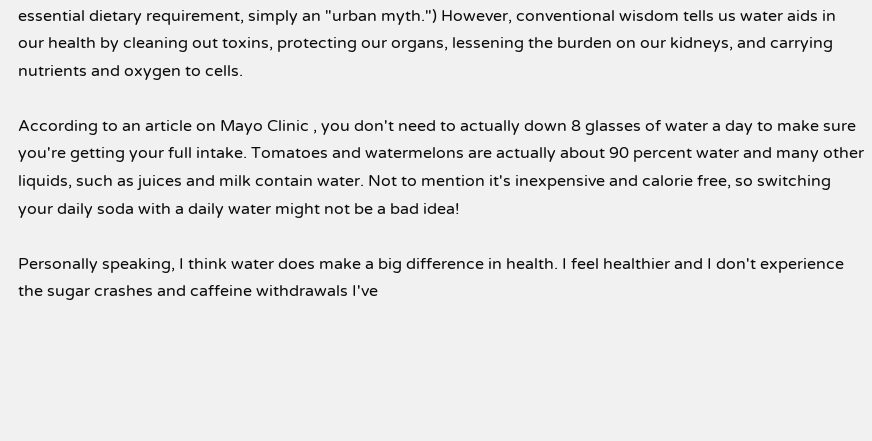essential dietary requirement, simply an "urban myth.") However, conventional wisdom tells us water aids in our health by cleaning out toxins, protecting our organs, lessening the burden on our kidneys, and carrying nutrients and oxygen to cells.

According to an article on Mayo Clinic , you don't need to actually down 8 glasses of water a day to make sure you're getting your full intake. Tomatoes and watermelons are actually about 90 percent water and many other liquids, such as juices and milk contain water. Not to mention it's inexpensive and calorie free, so switching your daily soda with a daily water might not be a bad idea!

Personally speaking, I think water does make a big difference in health. I feel healthier and I don't experience the sugar crashes and caffeine withdrawals I've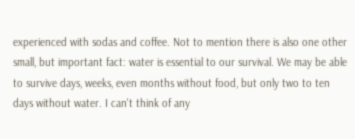experienced with sodas and coffee. Not to mention there is also one other small, but important fact: water is essential to our survival. We may be able to survive days, weeks, even months without food, but only two to ten days without water. I can't think of any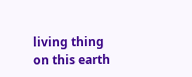living thing on this earth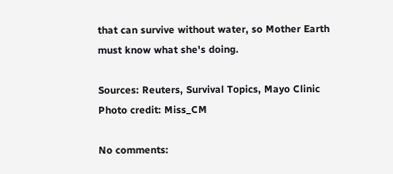that can survive without water, so Mother Earth must know what she's doing.

Sources: Reuters, Survival Topics, Mayo Clinic
Photo credit: Miss_CM

No comments: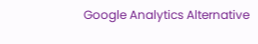Google Analytics Alternative